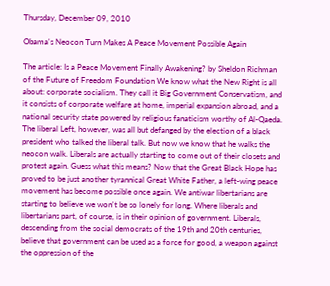Thursday, December 09, 2010

Obama's Neocon Turn Makes A Peace Movement Possible Again

The article: Is a Peace Movement Finally Awakening? by Sheldon Richman of the Future of Freedom Foundation We know what the New Right is all about: corporate socialism. They call it Big Government Conservatism, and it consists of corporate welfare at home, imperial expansion abroad, and a national security state powered by religious fanaticism worthy of Al-Qaeda. The liberal Left, however, was all but defanged by the election of a black president who talked the liberal talk. But now we know that he walks the neocon walk. Liberals are actually starting to come out of their closets and protest again. Guess what this means? Now that the Great Black Hope has proved to be just another tyrannical Great White Father, a left-wing peace movement has become possible once again. We antiwar libertarians are starting to believe we won't be so lonely for long. Where liberals and libertarians part, of course, is in their opinion of government. Liberals, descending from the social democrats of the 19th and 20th centuries, believe that government can be used as a force for good, a weapon against the oppression of the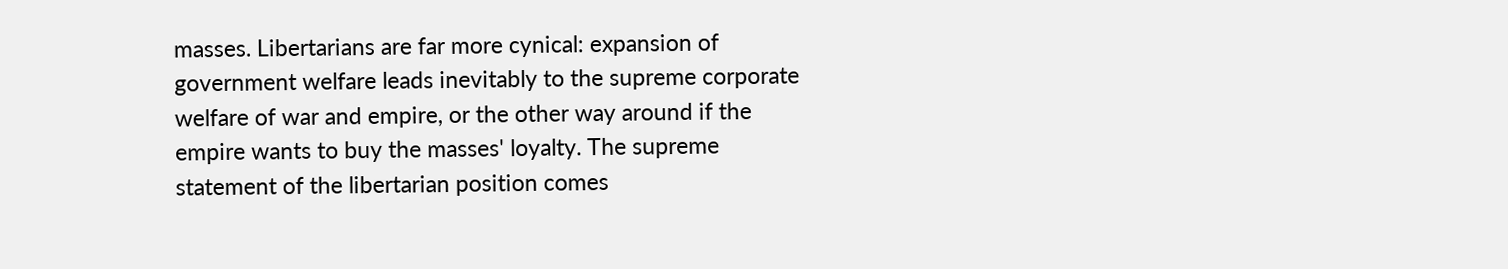masses. Libertarians are far more cynical: expansion of government welfare leads inevitably to the supreme corporate welfare of war and empire, or the other way around if the empire wants to buy the masses' loyalty. The supreme statement of the libertarian position comes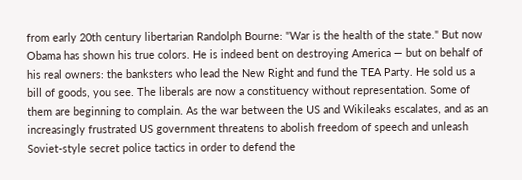from early 20th century libertarian Randolph Bourne: "War is the health of the state." But now Obama has shown his true colors. He is indeed bent on destroying America — but on behalf of his real owners: the banksters who lead the New Right and fund the TEA Party. He sold us a bill of goods, you see. The liberals are now a constituency without representation. Some of them are beginning to complain. As the war between the US and Wikileaks escalates, and as an increasingly frustrated US government threatens to abolish freedom of speech and unleash Soviet-style secret police tactics in order to defend the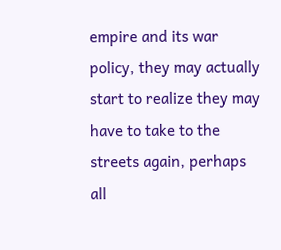empire and its war policy, they may actually start to realize they may have to take to the streets again, perhaps all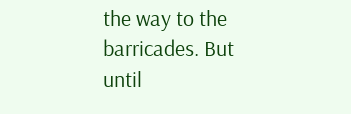the way to the barricades. But until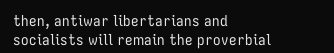then, antiwar libertarians and socialists will remain the proverbial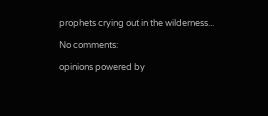prophets crying out in the wilderness...

No comments:

opinions powered by